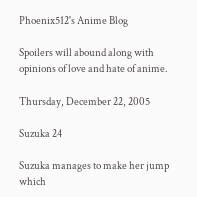Phoenix512's Anime Blog

Spoilers will abound along with opinions of love and hate of anime.

Thursday, December 22, 2005

Suzuka 24

Suzuka manages to make her jump which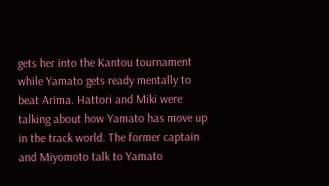gets her into the Kantou tournament while Yamato gets ready mentally to beat Arima. Hattori and Miki were talking about how Yamato has move up in the track world. The former captain and Miyomoto talk to Yamato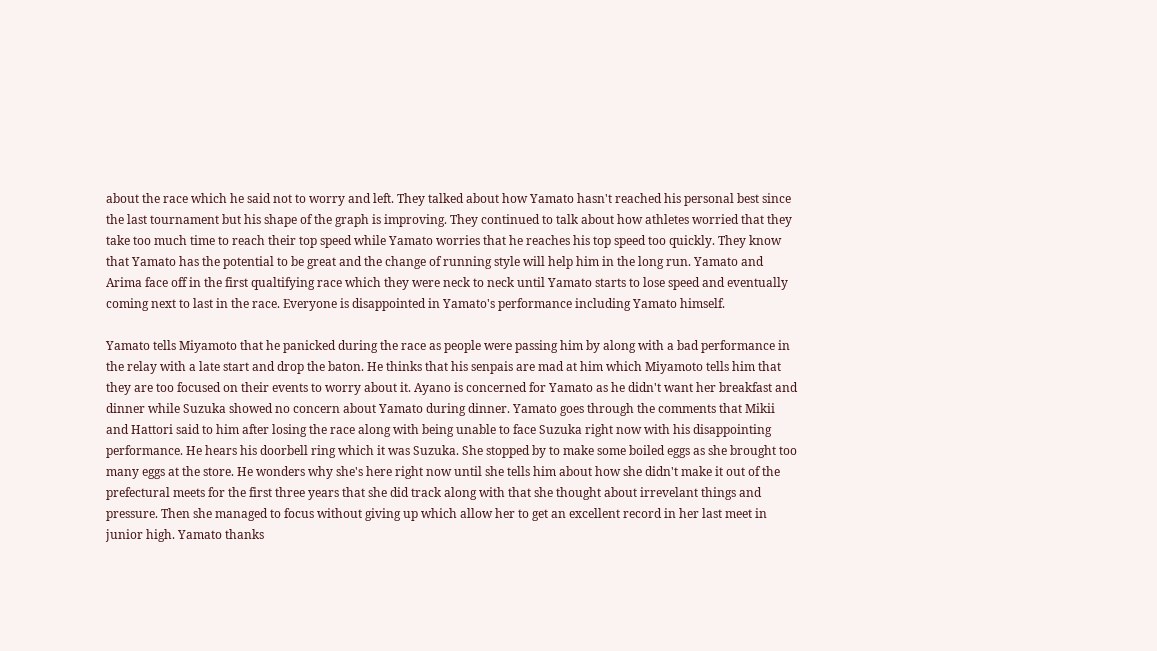about the race which he said not to worry and left. They talked about how Yamato hasn't reached his personal best since the last tournament but his shape of the graph is improving. They continued to talk about how athletes worried that they take too much time to reach their top speed while Yamato worries that he reaches his top speed too quickly. They know that Yamato has the potential to be great and the change of running style will help him in the long run. Yamato and Arima face off in the first qualtifying race which they were neck to neck until Yamato starts to lose speed and eventually coming next to last in the race. Everyone is disappointed in Yamato's performance including Yamato himself.

Yamato tells Miyamoto that he panicked during the race as people were passing him by along with a bad performance in the relay with a late start and drop the baton. He thinks that his senpais are mad at him which Miyamoto tells him that they are too focused on their events to worry about it. Ayano is concerned for Yamato as he didn't want her breakfast and dinner while Suzuka showed no concern about Yamato during dinner. Yamato goes through the comments that Mikii and Hattori said to him after losing the race along with being unable to face Suzuka right now with his disappointing performance. He hears his doorbell ring which it was Suzuka. She stopped by to make some boiled eggs as she brought too many eggs at the store. He wonders why she's here right now until she tells him about how she didn't make it out of the prefectural meets for the first three years that she did track along with that she thought about irrevelant things and pressure. Then she managed to focus without giving up which allow her to get an excellent record in her last meet in junior high. Yamato thanks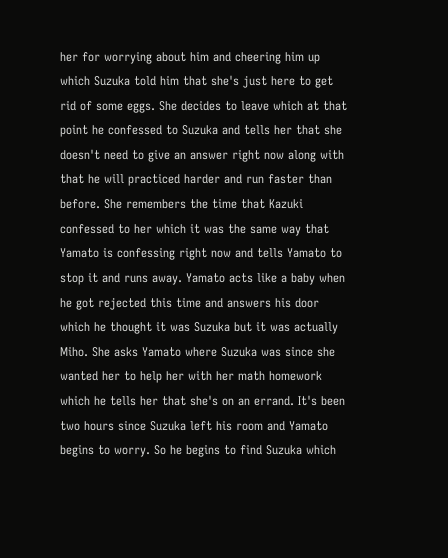her for worrying about him and cheering him up which Suzuka told him that she's just here to get rid of some eggs. She decides to leave which at that point he confessed to Suzuka and tells her that she doesn't need to give an answer right now along with that he will practiced harder and run faster than before. She remembers the time that Kazuki confessed to her which it was the same way that Yamato is confessing right now and tells Yamato to stop it and runs away. Yamato acts like a baby when he got rejected this time and answers his door which he thought it was Suzuka but it was actually Miho. She asks Yamato where Suzuka was since she wanted her to help her with her math homework which he tells her that she's on an errand. It's been two hours since Suzuka left his room and Yamato begins to worry. So he begins to find Suzuka which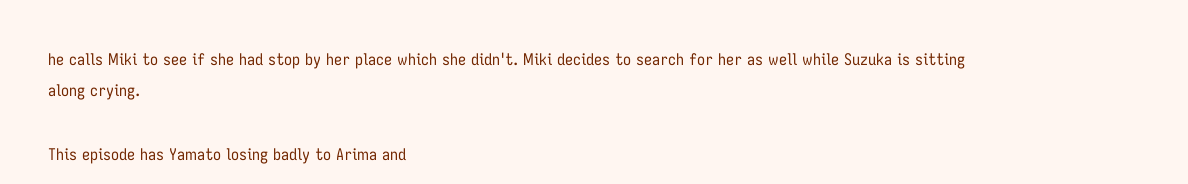he calls Miki to see if she had stop by her place which she didn't. Miki decides to search for her as well while Suzuka is sitting along crying.

This episode has Yamato losing badly to Arima and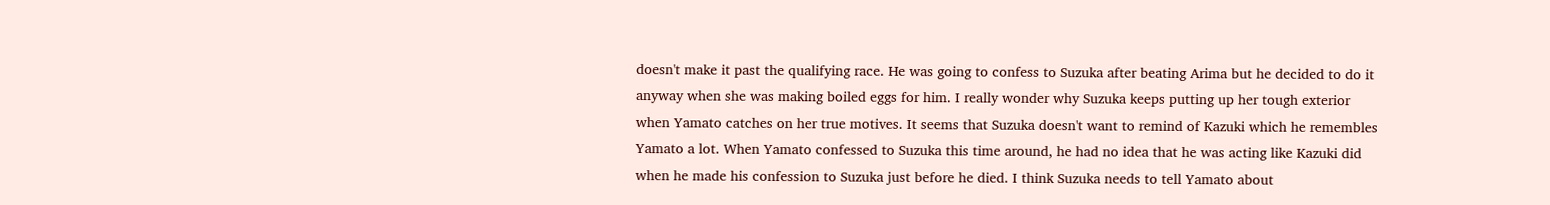doesn't make it past the qualifying race. He was going to confess to Suzuka after beating Arima but he decided to do it anyway when she was making boiled eggs for him. I really wonder why Suzuka keeps putting up her tough exterior when Yamato catches on her true motives. It seems that Suzuka doesn't want to remind of Kazuki which he remembles Yamato a lot. When Yamato confessed to Suzuka this time around, he had no idea that he was acting like Kazuki did when he made his confession to Suzuka just before he died. I think Suzuka needs to tell Yamato about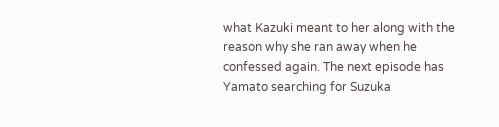what Kazuki meant to her along with the reason why she ran away when he confessed again. The next episode has Yamato searching for Suzuka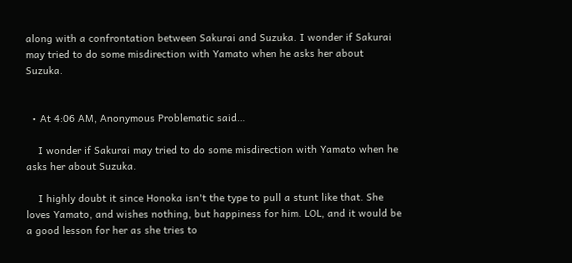along with a confrontation between Sakurai and Suzuka. I wonder if Sakurai may tried to do some misdirection with Yamato when he asks her about Suzuka.


  • At 4:06 AM, Anonymous Problematic said…

    I wonder if Sakurai may tried to do some misdirection with Yamato when he asks her about Suzuka.

    I highly doubt it since Honoka isn't the type to pull a stunt like that. She loves Yamato, and wishes nothing, but happiness for him. LOL, and it would be a good lesson for her as she tries to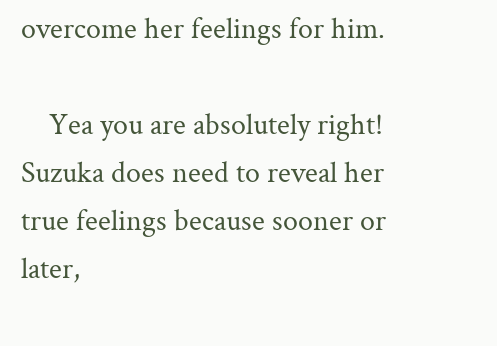overcome her feelings for him.

    Yea you are absolutely right! Suzuka does need to reveal her true feelings because sooner or later,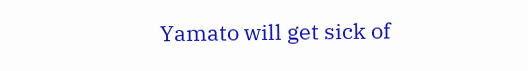Yamato will get sick of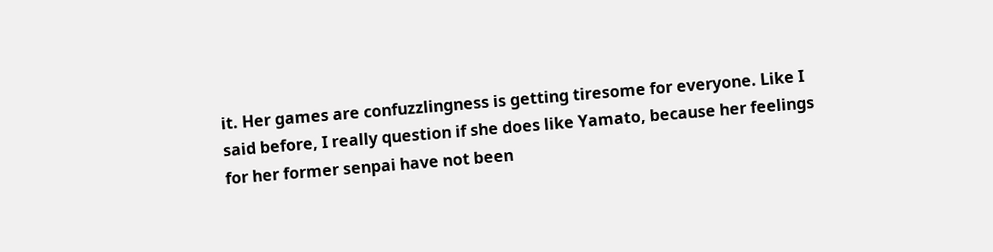it. Her games are confuzzlingness is getting tiresome for everyone. Like I said before, I really question if she does like Yamato, because her feelings for her former senpai have not been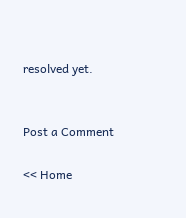resolved yet.


Post a Comment

<< Home